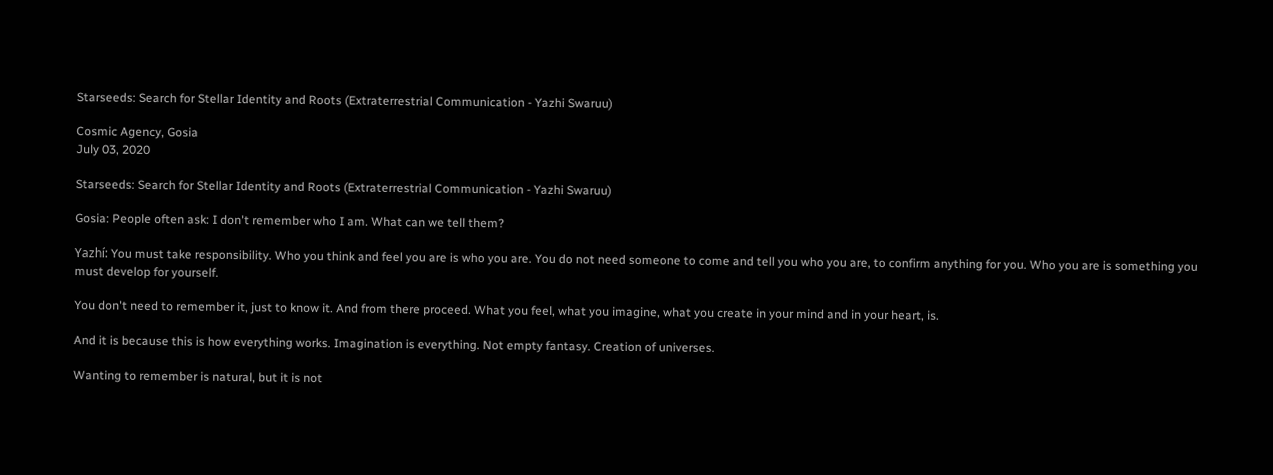Starseeds: Search for Stellar Identity and Roots (Extraterrestrial Communication - Yazhi Swaruu)

Cosmic Agency, Gosia
July 03, 2020

Starseeds: Search for Stellar Identity and Roots (Extraterrestrial Communication - Yazhi Swaruu)

Gosia: People often ask: I don't remember who I am. What can we tell them?

Yazhí: You must take responsibility. Who you think and feel you are is who you are. You do not need someone to come and tell you who you are, to confirm anything for you. Who you are is something you must develop for yourself.

You don't need to remember it, just to know it. And from there proceed. What you feel, what you imagine, what you create in your mind and in your heart, is.

And it is because this is how everything works. Imagination is everything. Not empty fantasy. Creation of universes.

Wanting to remember is natural, but it is not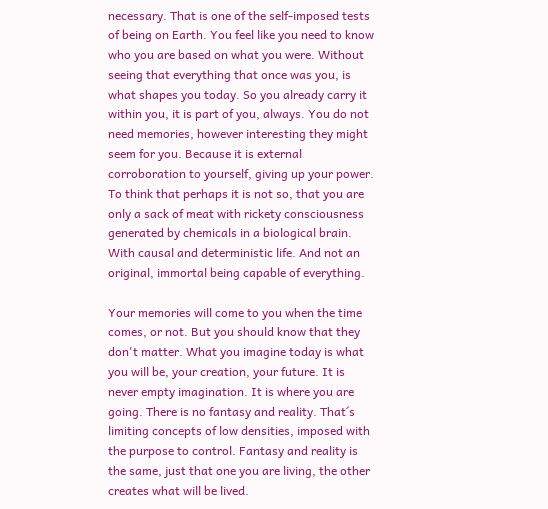necessary. That is one of the self-imposed tests of being on Earth. You feel like you need to know who you are based on what you were. Without seeing that everything that once was you, is what shapes you today. So you already carry it within you, it is part of you, always. You do not need memories, however interesting they might seem for you. Because it is external corroboration to yourself, giving up your power. To think that perhaps it is not so, that you are only a sack of meat with rickety consciousness generated by chemicals in a biological brain. With causal and deterministic life. And not an original, immortal being capable of everything.

Your memories will come to you when the time comes, or not. But you should know that they don't matter. What you imagine today is what you will be, your creation, your future. It is never empty imagination. It is where you are going. There is no fantasy and reality. That´s limiting concepts of low densities, imposed with the purpose to control. Fantasy and reality is the same, just that one you are living, the other creates what will be lived.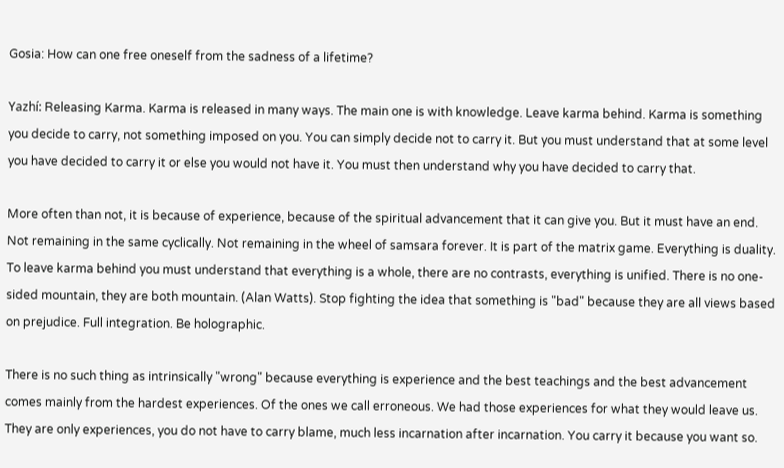Gosia: How can one free oneself from the sadness of a lifetime?

Yazhí: Releasing Karma. Karma is released in many ways. The main one is with knowledge. Leave karma behind. Karma is something you decide to carry, not something imposed on you. You can simply decide not to carry it. But you must understand that at some level you have decided to carry it or else you would not have it. You must then understand why you have decided to carry that.

More often than not, it is because of experience, because of the spiritual advancement that it can give you. But it must have an end. Not remaining in the same cyclically. Not remaining in the wheel of samsara forever. It is part of the matrix game. Everything is duality. To leave karma behind you must understand that everything is a whole, there are no contrasts, everything is unified. There is no one-sided mountain, they are both mountain. (Alan Watts). Stop fighting the idea that something is "bad" because they are all views based on prejudice. Full integration. Be holographic.

There is no such thing as intrinsically "wrong" because everything is experience and the best teachings and the best advancement comes mainly from the hardest experiences. Of the ones we call erroneous. We had those experiences for what they would leave us. They are only experiences, you do not have to carry blame, much less incarnation after incarnation. You carry it because you want so.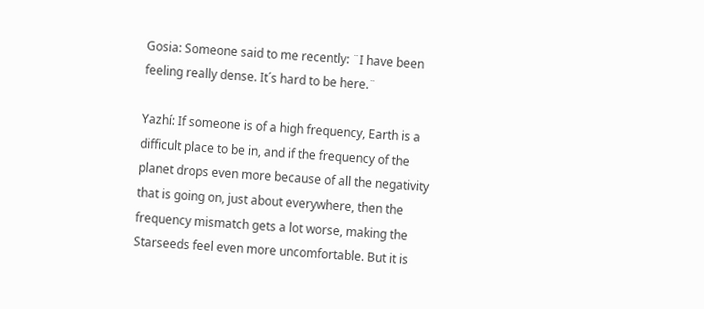Gosia: Someone said to me recently: ¨I have been feeling really dense. It´s hard to be here.¨

Yazhí: If someone is of a high frequency, Earth is a difficult place to be in, and if the frequency of the planet drops even more because of all the negativity that is going on, just about everywhere, then the frequency mismatch gets a lot worse, making the Starseeds feel even more uncomfortable. But it is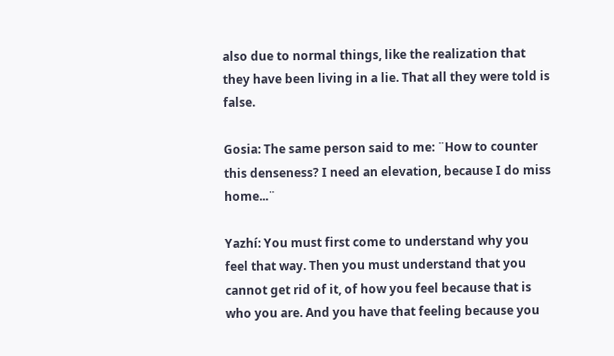also due to normal things, like the realization that they have been living in a lie. That all they were told is false.

Gosia: The same person said to me: ¨How to counter this denseness? I need an elevation, because I do miss home...¨

Yazhí: You must first come to understand why you feel that way. Then you must understand that you cannot get rid of it, of how you feel because that is who you are. And you have that feeling because you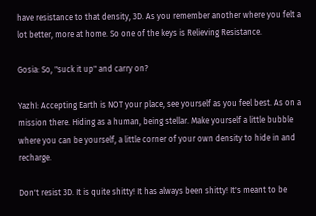have resistance to that density, 3D. As you remember another where you felt a lot better, more at home. So one of the keys is Relieving Resistance.

Gosia: So, "suck it up" and carry on?

Yazhí: Accepting Earth is NOT your place, see yourself as you feel best. As on a mission there. Hiding as a human, being stellar. Make yourself a little bubble where you can be yourself, a little corner of your own density to hide in and recharge.

Don't resist 3D. It is quite shitty! It has always been shitty! It's meant to be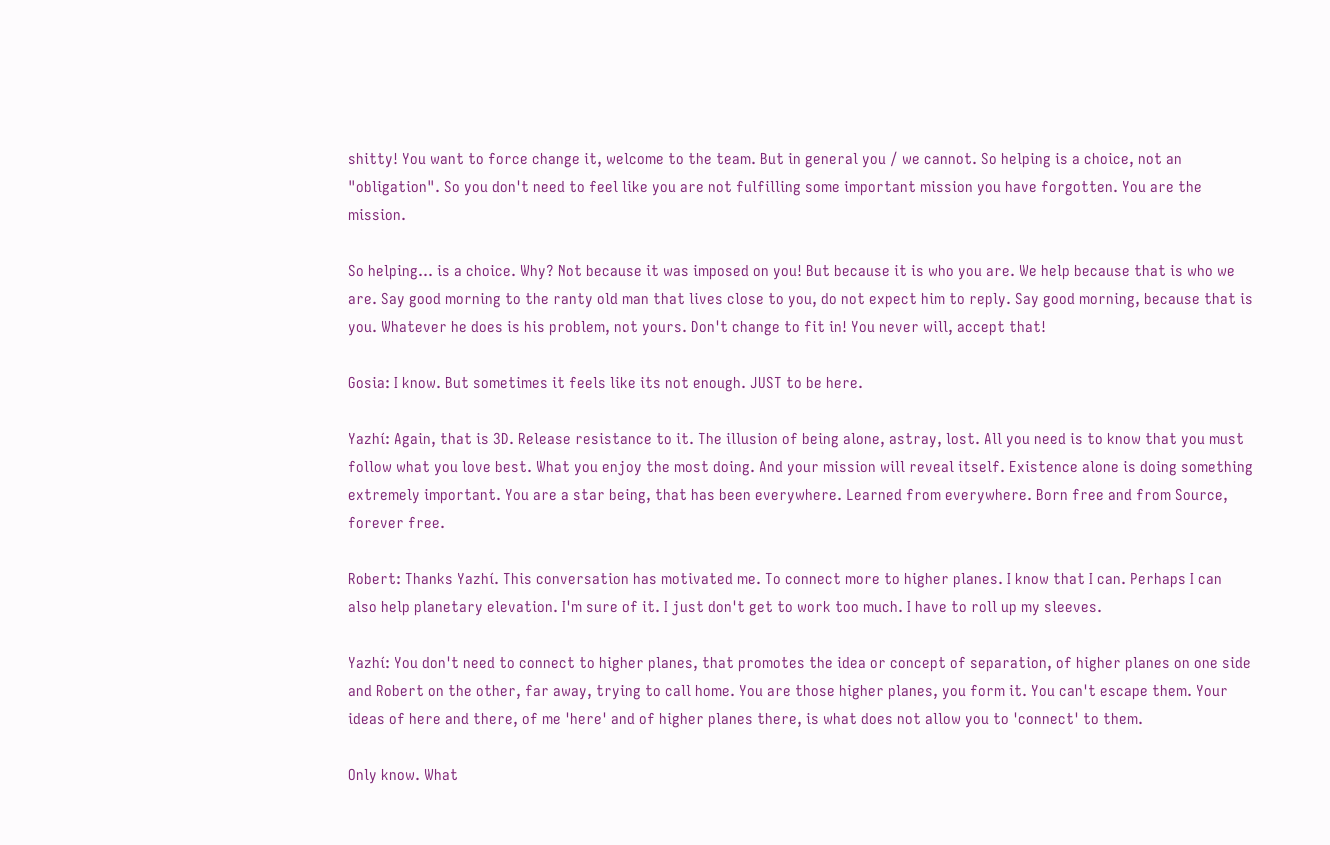shitty! You want to force change it, welcome to the team. But in general you / we cannot. So helping is a choice, not an "obligation". So you don't need to feel like you are not fulfilling some important mission you have forgotten. You are the mission.

So helping... is a choice. Why? Not because it was imposed on you! But because it is who you are. We help because that is who we are. Say good morning to the ranty old man that lives close to you, do not expect him to reply. Say good morning, because that is you. Whatever he does is his problem, not yours. Don't change to fit in! You never will, accept that!

Gosia: I know. But sometimes it feels like its not enough. JUST to be here.

Yazhí: Again, that is 3D. Release resistance to it. The illusion of being alone, astray, lost. All you need is to know that you must follow what you love best. What you enjoy the most doing. And your mission will reveal itself. Existence alone is doing something extremely important. You are a star being, that has been everywhere. Learned from everywhere. Born free and from Source, forever free.

Robert: Thanks Yazhí. This conversation has motivated me. To connect more to higher planes. I know that I can. Perhaps I can also help planetary elevation. I'm sure of it. I just don't get to work too much. I have to roll up my sleeves.

Yazhí: You don't need to connect to higher planes, that promotes the idea or concept of separation, of higher planes on one side and Robert on the other, far away, trying to call home. You are those higher planes, you form it. You can't escape them. Your ideas of here and there, of me 'here' and of higher planes there, is what does not allow you to 'connect' to them.

Only know. What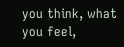you think, what you feel,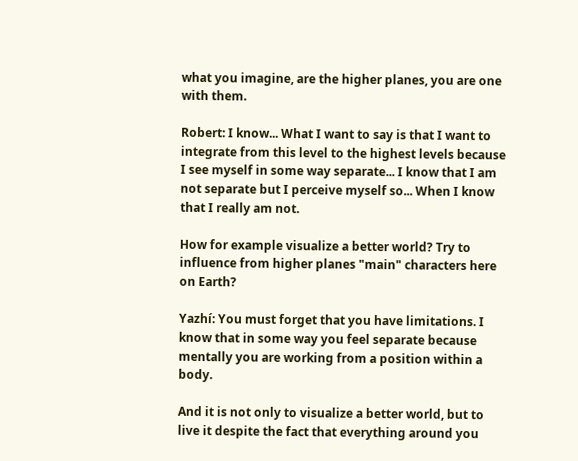what you imagine, are the higher planes, you are one with them.

Robert: I know... What I want to say is that I want to integrate from this level to the highest levels because I see myself in some way separate... I know that I am not separate but I perceive myself so... When I know that I really am not.

How for example visualize a better world? Try to influence from higher planes "main" characters here on Earth?

Yazhí: You must forget that you have limitations. I know that in some way you feel separate because mentally you are working from a position within a body.

And it is not only to visualize a better world, but to live it despite the fact that everything around you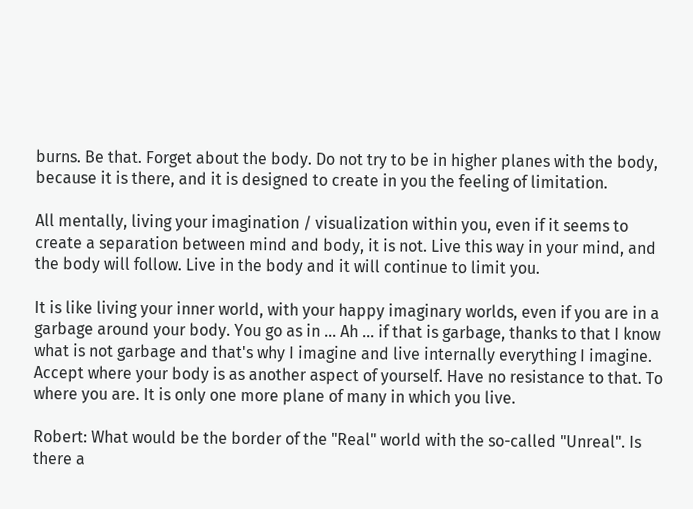burns. Be that. Forget about the body. Do not try to be in higher planes with the body, because it is there, and it is designed to create in you the feeling of limitation.

All mentally, living your imagination / visualization within you, even if it seems to create a separation between mind and body, it is not. Live this way in your mind, and the body will follow. Live in the body and it will continue to limit you.

It is like living your inner world, with your happy imaginary worlds, even if you are in a garbage around your body. You go as in ... Ah ... if that is garbage, thanks to that I know what is not garbage and that's why I imagine and live internally everything I imagine. Accept where your body is as another aspect of yourself. Have no resistance to that. To where you are. It is only one more plane of many in which you live.

Robert: What would be the border of the "Real" world with the so-called "Unreal". Is there a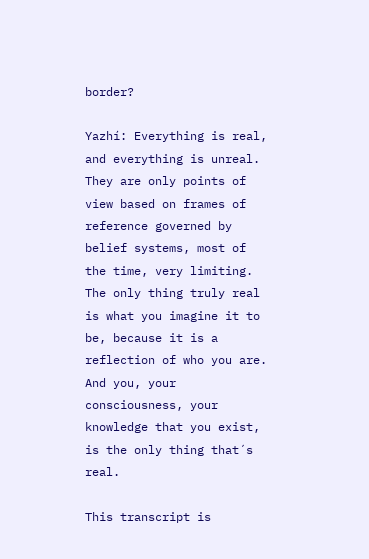border?

Yazhí: Everything is real, and everything is unreal. They are only points of view based on frames of reference governed by belief systems, most of the time, very limiting. The only thing truly real is what you imagine it to be, because it is a reflection of who you are. And you, your consciousness, your knowledge that you exist, is the only thing that´s real.

This transcript is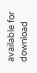available for download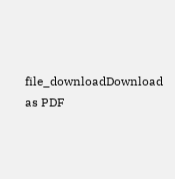file_downloadDownload as PDF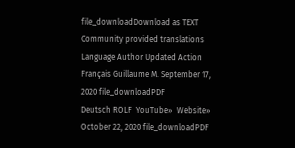file_downloadDownload as TEXT
Community provided translations
Language Author Updated Action
Français Guillaume M. September 17, 2020 file_downloadPDF
Deutsch ROLF  YouTube»  Website» October 22, 2020 file_downloadPDF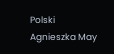Polski Agnieszka May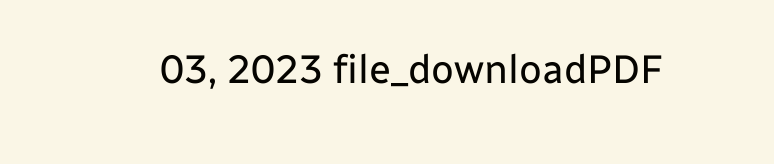03, 2023 file_downloadPDF